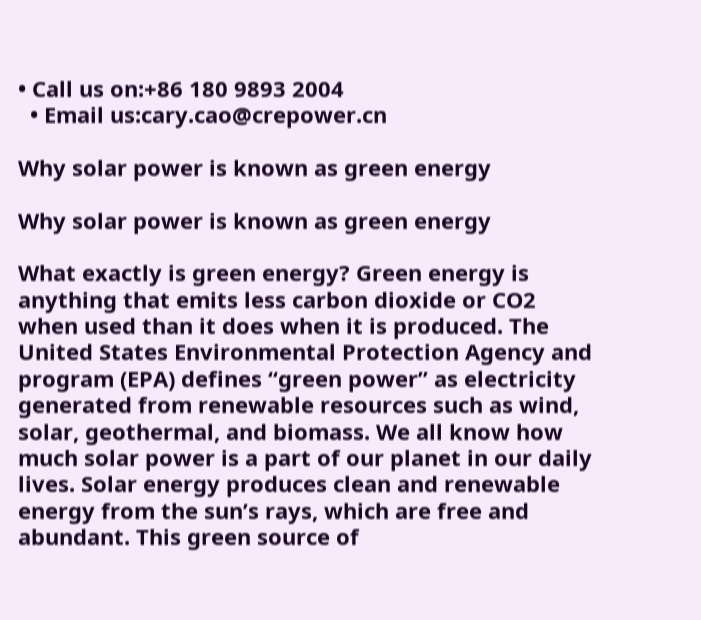• Call us on:+86 180 9893 2004
  • Email us:cary.cao@crepower.cn

Why solar power is known as green energy

Why solar power is known as green energy

What exactly is green energy? Green energy is anything that emits less carbon dioxide or CO2 when used than it does when it is produced. The United States Environmental Protection Agency and program (EPA) defines “green power” as electricity generated from renewable resources such as wind, solar, geothermal, and biomass. We all know how much solar power is a part of our planet in our daily lives. Solar energy produces clean and renewable energy from the sun’s rays, which are free and abundant. This green source of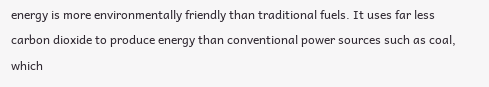energy is more environmentally friendly than traditional fuels. It uses far less carbon dioxide to produce energy than conventional power sources such as coal, which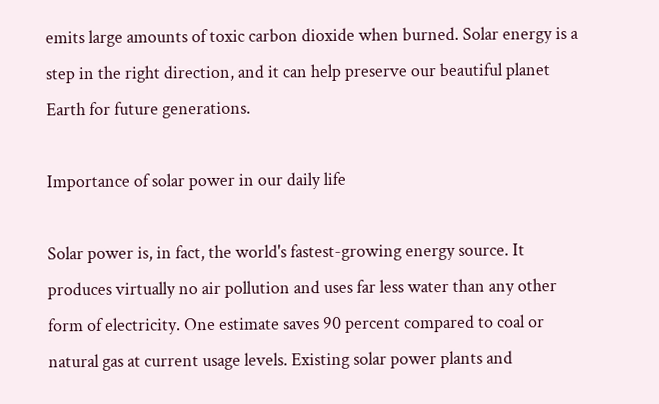emits large amounts of toxic carbon dioxide when burned. Solar energy is a step in the right direction, and it can help preserve our beautiful planet Earth for future generations.

Importance of solar power in our daily life

Solar power is, in fact, the world's fastest-growing energy source. It produces virtually no air pollution and uses far less water than any other form of electricity. One estimate saves 90 percent compared to coal or natural gas at current usage levels. Existing solar power plants and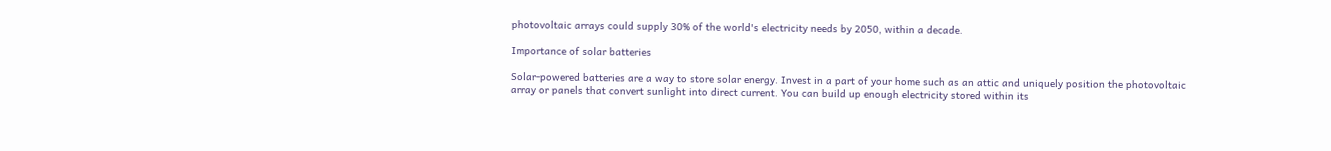photovoltaic arrays could supply 30% of the world's electricity needs by 2050, within a decade.

Importance of solar batteries

Solar-powered batteries are a way to store solar energy. Invest in a part of your home such as an attic and uniquely position the photovoltaic array or panels that convert sunlight into direct current. You can build up enough electricity stored within its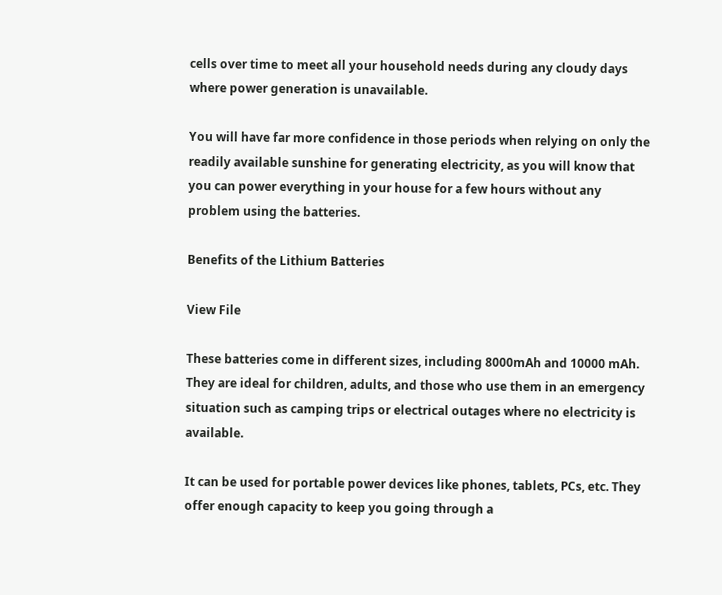cells over time to meet all your household needs during any cloudy days where power generation is unavailable.

You will have far more confidence in those periods when relying on only the readily available sunshine for generating electricity, as you will know that you can power everything in your house for a few hours without any problem using the batteries.

Benefits of the Lithium Batteries

View File

These batteries come in different sizes, including 8000mAh and 10000 mAh. They are ideal for children, adults, and those who use them in an emergency situation such as camping trips or electrical outages where no electricity is available.

It can be used for portable power devices like phones, tablets, PCs, etc. They offer enough capacity to keep you going through a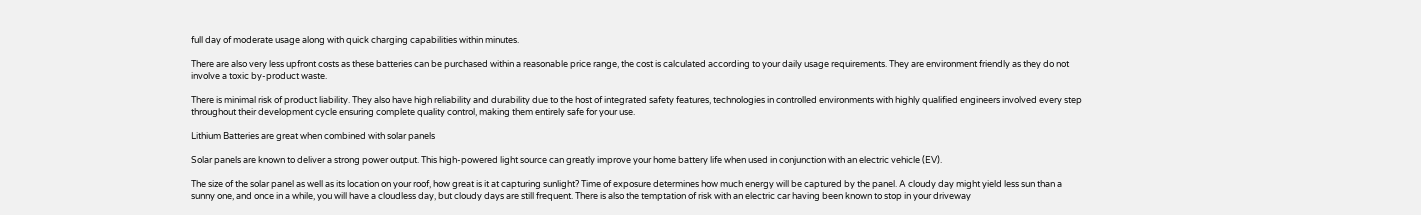full day of moderate usage along with quick charging capabilities within minutes.

There are also very less upfront costs as these batteries can be purchased within a reasonable price range, the cost is calculated according to your daily usage requirements. They are environment friendly as they do not involve a toxic by-product waste.

There is minimal risk of product liability. They also have high reliability and durability due to the host of integrated safety features, technologies in controlled environments with highly qualified engineers involved every step throughout their development cycle ensuring complete quality control, making them entirely safe for your use.

Lithium Batteries are great when combined with solar panels

Solar panels are known to deliver a strong power output. This high-powered light source can greatly improve your home battery life when used in conjunction with an electric vehicle (EV).

The size of the solar panel as well as its location on your roof, how great is it at capturing sunlight? Time of exposure determines how much energy will be captured by the panel. A cloudy day might yield less sun than a sunny one, and once in a while, you will have a cloudless day, but cloudy days are still frequent. There is also the temptation of risk with an electric car having been known to stop in your driveway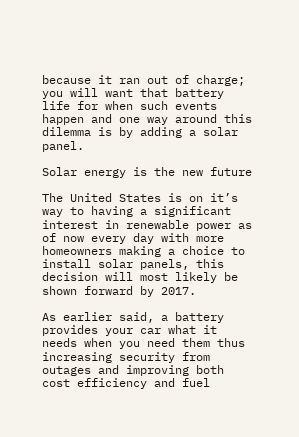because it ran out of charge; you will want that battery life for when such events happen and one way around this dilemma is by adding a solar panel.

Solar energy is the new future

The United States is on it’s way to having a significant interest in renewable power as of now every day with more homeowners making a choice to install solar panels, this decision will most likely be shown forward by 2017.

As earlier said, a battery provides your car what it needs when you need them thus increasing security from outages and improving both cost efficiency and fuel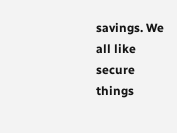savings. We all like secure things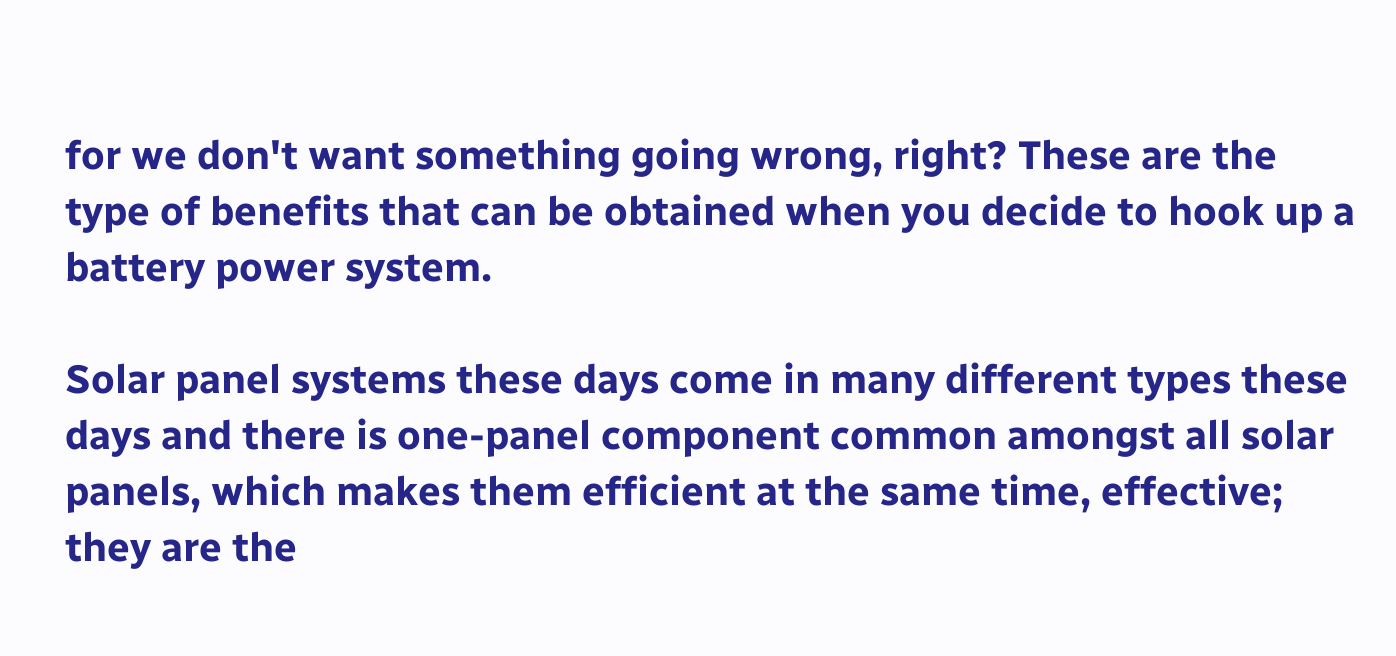for we don't want something going wrong, right? These are the type of benefits that can be obtained when you decide to hook up a battery power system.

Solar panel systems these days come in many different types these days and there is one-panel component common amongst all solar panels, which makes them efficient at the same time, effective; they are the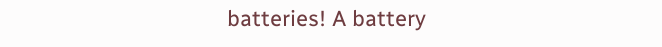batteries! A battery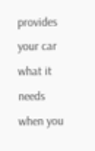provides your car what it needs when you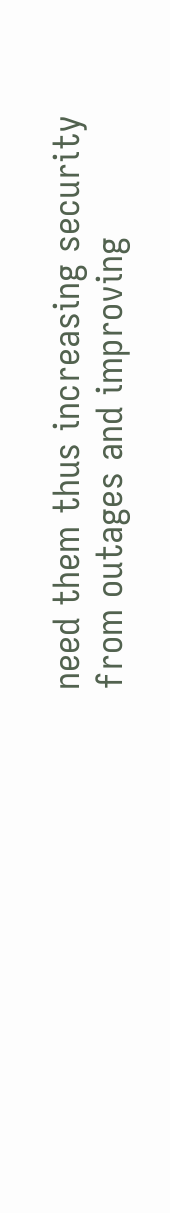need them thus increasing security from outages and improving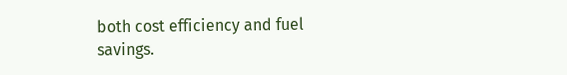both cost efficiency and fuel savings.